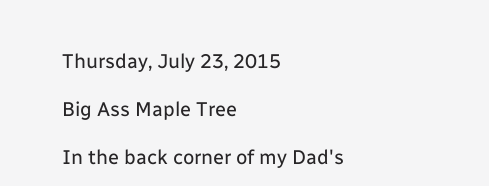Thursday, July 23, 2015

Big Ass Maple Tree

In the back corner of my Dad's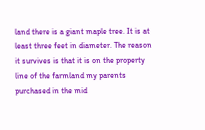land there is a giant maple tree. It is at least three feet in diameter. The reason it survives is that it is on the property line of the farmland my parents purchased in the mid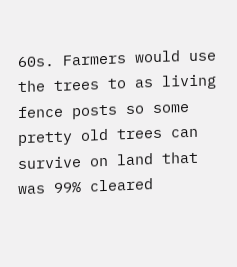60s. Farmers would use the trees to as living fence posts so some pretty old trees can survive on land that was 99% cleared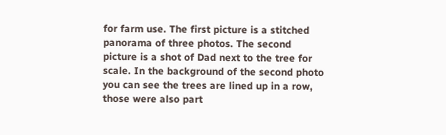for farm use. The first picture is a stitched panorama of three photos. The second picture is a shot of Dad next to the tree for scale. In the background of the second photo you can see the trees are lined up in a row, those were also part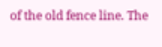of the old fence line. The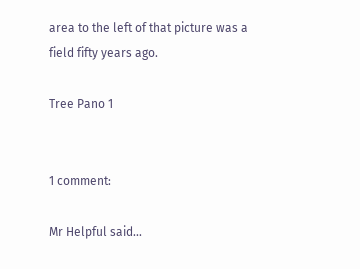area to the left of that picture was a field fifty years ago.

Tree Pano 1


1 comment:

Mr Helpful said...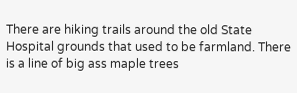There are hiking trails around the old State Hospital grounds that used to be farmland. There is a line of big ass maple trees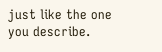just like the one you describe.